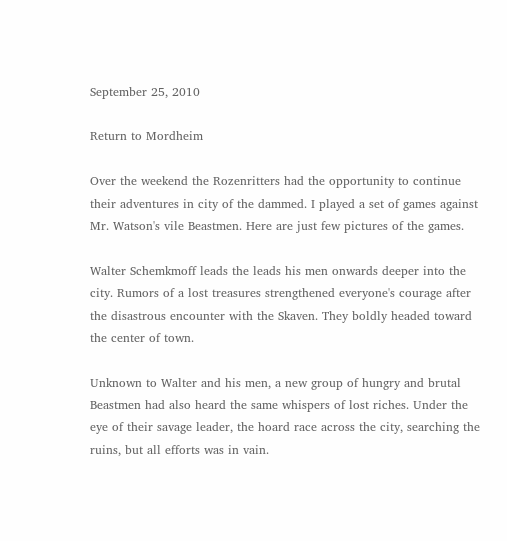September 25, 2010

Return to Mordheim

Over the weekend the Rozenritters had the opportunity to continue their adventures in city of the dammed. I played a set of games against Mr. Watson's vile Beastmen. Here are just few pictures of the games.

Walter Schemkmoff leads the leads his men onwards deeper into the city. Rumors of a lost treasures strengthened everyone's courage after the disastrous encounter with the Skaven. They boldly headed toward the center of town.

Unknown to Walter and his men, a new group of hungry and brutal Beastmen had also heard the same whispers of lost riches. Under the eye of their savage leader, the hoard race across the city, searching the ruins, but all efforts was in vain.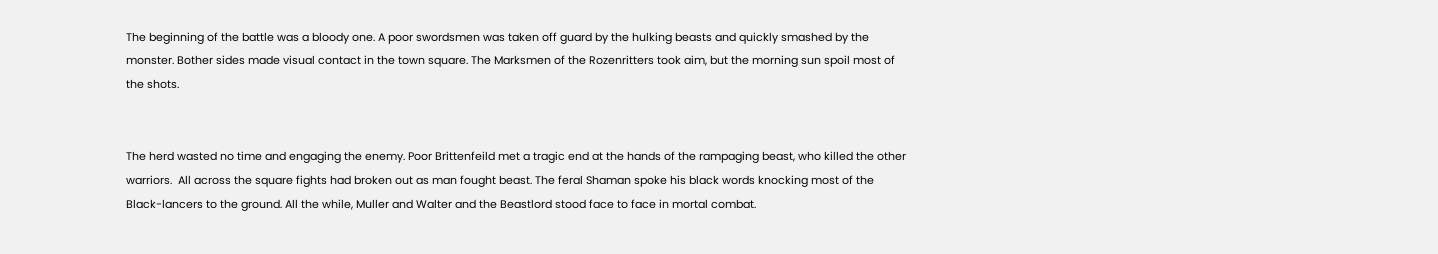The beginning of the battle was a bloody one. A poor swordsmen was taken off guard by the hulking beasts and quickly smashed by the monster. Bother sides made visual contact in the town square. The Marksmen of the Rozenritters took aim, but the morning sun spoil most of the shots.


The herd wasted no time and engaging the enemy. Poor Brittenfeild met a tragic end at the hands of the rampaging beast, who killed the other warriors.  All across the square fights had broken out as man fought beast. The feral Shaman spoke his black words knocking most of the Black-lancers to the ground. All the while, Muller and Walter and the Beastlord stood face to face in mortal combat.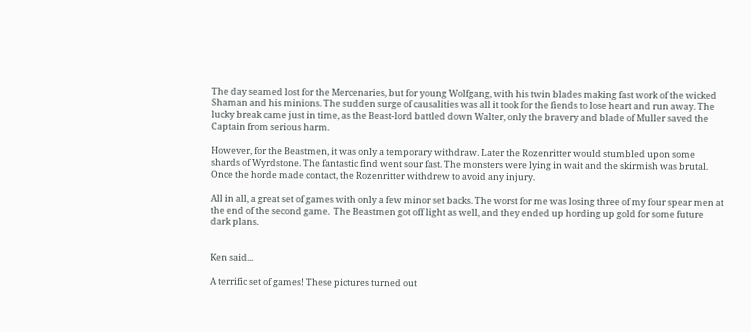The day seamed lost for the Mercenaries, but for young Wolfgang, with his twin blades making fast work of the wicked Shaman and his minions. The sudden surge of causalities was all it took for the fiends to lose heart and run away. The lucky break came just in time, as the Beast-lord battled down Walter, only the bravery and blade of Muller saved the Captain from serious harm.

However, for the Beastmen, it was only a temporary withdraw. Later the Rozenritter would stumbled upon some shards of Wyrdstone. The fantastic find went sour fast. The monsters were lying in wait and the skirmish was brutal. Once the horde made contact, the Rozenritter withdrew to avoid any injury.

All in all, a great set of games with only a few minor set backs. The worst for me was losing three of my four spear men at the end of the second game.  The Beastmen got off light as well, and they ended up hording up gold for some future dark plans.


Ken said...

A terrific set of games! These pictures turned out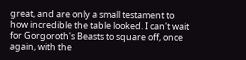great, and are only a small testament to how incredible the table looked. I can't wait for Gorgoroth's Beasts to square off, once again, with the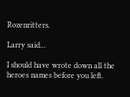Rozenritters.

Larry said...

I should have wrote down all the heroes names before you left.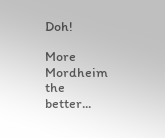Doh!

More Mordheim the better...